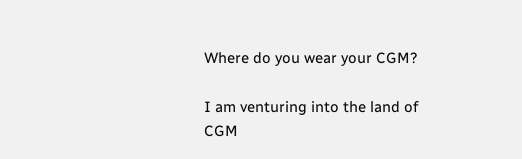Where do you wear your CGM?

I am venturing into the land of CGM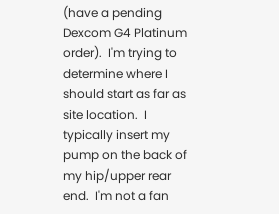(have a pending Dexcom G4 Platinum order).  I'm trying to determine where I should start as far as site location.  I typically insert my pump on the back of my hip/upper rear end.  I'm not a fan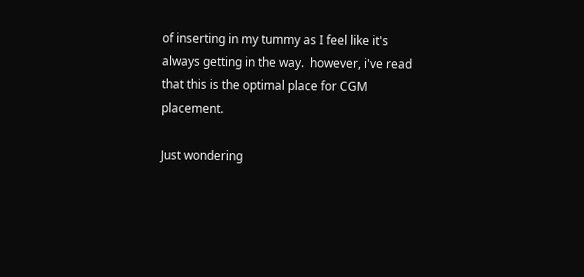of inserting in my tummy as I feel like it's always getting in the way.  however, i've read that this is the optimal place for CGM placement.

Just wondering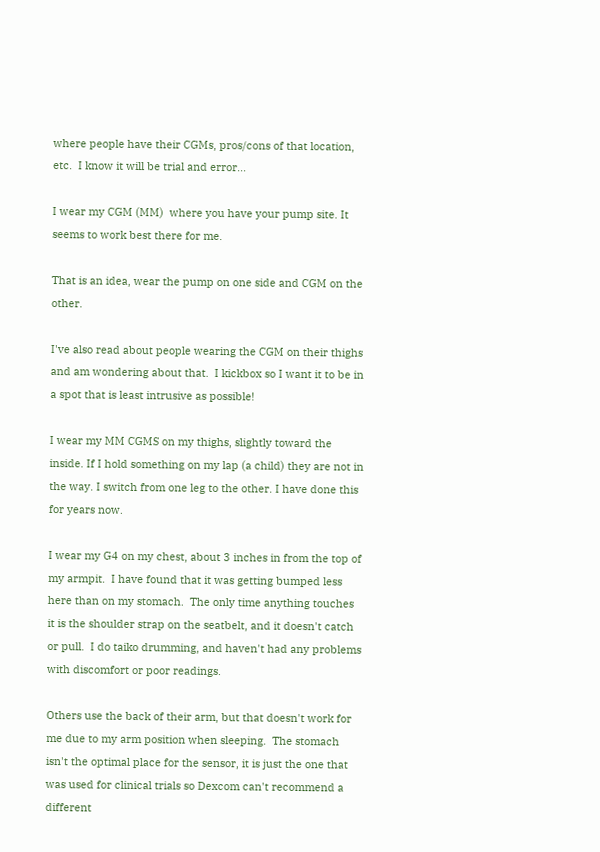where people have their CGMs, pros/cons of that location, etc.  I know it will be trial and error...

I wear my CGM (MM)  where you have your pump site. It seems to work best there for me.

That is an idea, wear the pump on one side and CGM on the other.

I've also read about people wearing the CGM on their thighs and am wondering about that.  I kickbox so I want it to be in a spot that is least intrusive as possible!

I wear my MM CGMS on my thighs, slightly toward the inside. If I hold something on my lap (a child) they are not in the way. I switch from one leg to the other. I have done this for years now.

I wear my G4 on my chest, about 3 inches in from the top of my armpit.  I have found that it was getting bumped less here than on my stomach.  The only time anything touches it is the shoulder strap on the seatbelt, and it doesn't catch or pull.  I do taiko drumming, and haven't had any problems with discomfort or poor readings.

Others use the back of their arm, but that doesn't work for me due to my arm position when sleeping.  The stomach isn't the optimal place for the sensor, it is just the one that was used for clinical trials so Dexcom can't recommend a different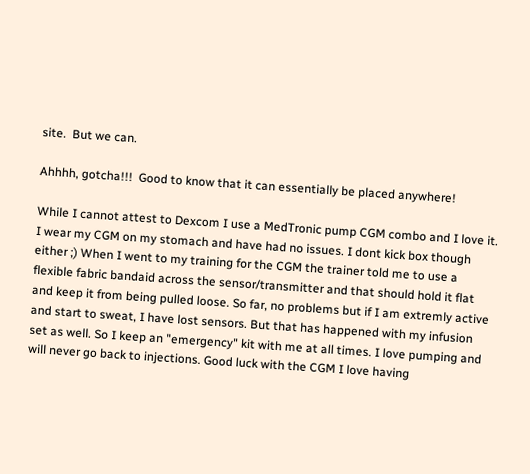site.  But we can.

Ahhhh, gotcha!!!  Good to know that it can essentially be placed anywhere!

While I cannot attest to Dexcom I use a MedTronic pump CGM combo and I love it. I wear my CGM on my stomach and have had no issues. I dont kick box though either ;) When I went to my training for the CGM the trainer told me to use a flexible fabric bandaid across the sensor/transmitter and that should hold it flat and keep it from being pulled loose. So far, no problems but if I am extremly active and start to sweat, I have lost sensors. But that has happened with my infusion set as well. So I keep an "emergency" kit with me at all times. I love pumping and will never go back to injections. Good luck with the CGM I love having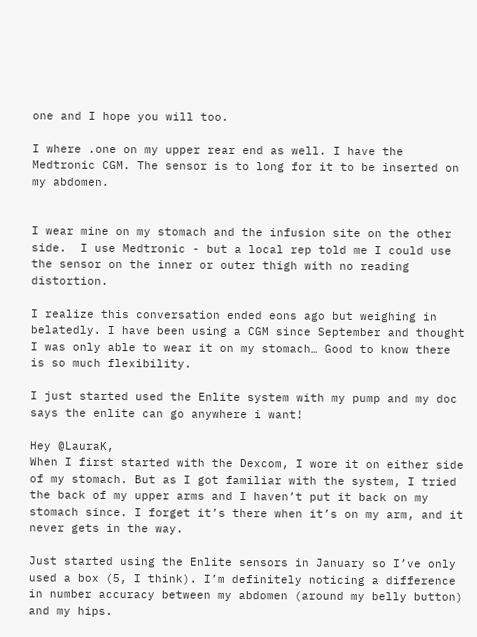one and I hope you will too.

I where .one on my upper rear end as well. I have the Medtronic CGM. The sensor is to long for it to be inserted on my abdomen.


I wear mine on my stomach and the infusion site on the other side.  I use Medtronic - but a local rep told me I could use the sensor on the inner or outer thigh with no reading distortion.

I realize this conversation ended eons ago but weighing in belatedly. I have been using a CGM since September and thought I was only able to wear it on my stomach… Good to know there is so much flexibility.

I just started used the Enlite system with my pump and my doc says the enlite can go anywhere i want!

Hey @LauraK,
When I first started with the Dexcom, I wore it on either side of my stomach. But as I got familiar with the system, I tried the back of my upper arms and I haven’t put it back on my stomach since. I forget it’s there when it’s on my arm, and it never gets in the way.

Just started using the Enlite sensors in January so I’ve only used a box (5, I think). I’m definitely noticing a difference in number accuracy between my abdomen (around my belly button) and my hips.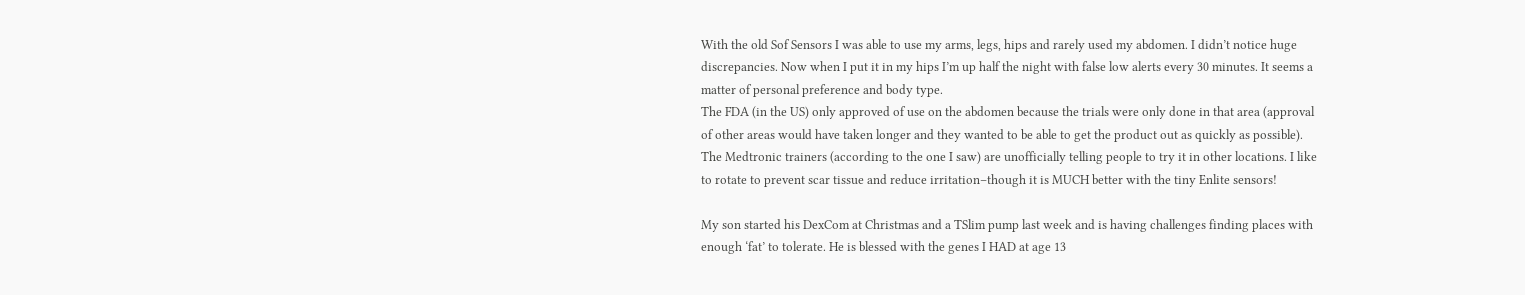With the old Sof Sensors I was able to use my arms, legs, hips and rarely used my abdomen. I didn’t notice huge discrepancies. Now when I put it in my hips I’m up half the night with false low alerts every 30 minutes. It seems a matter of personal preference and body type.
The FDA (in the US) only approved of use on the abdomen because the trials were only done in that area (approval of other areas would have taken longer and they wanted to be able to get the product out as quickly as possible). The Medtronic trainers (according to the one I saw) are unofficially telling people to try it in other locations. I like to rotate to prevent scar tissue and reduce irritation–though it is MUCH better with the tiny Enlite sensors!

My son started his DexCom at Christmas and a TSlim pump last week and is having challenges finding places with enough ‘fat’ to tolerate. He is blessed with the genes I HAD at age 13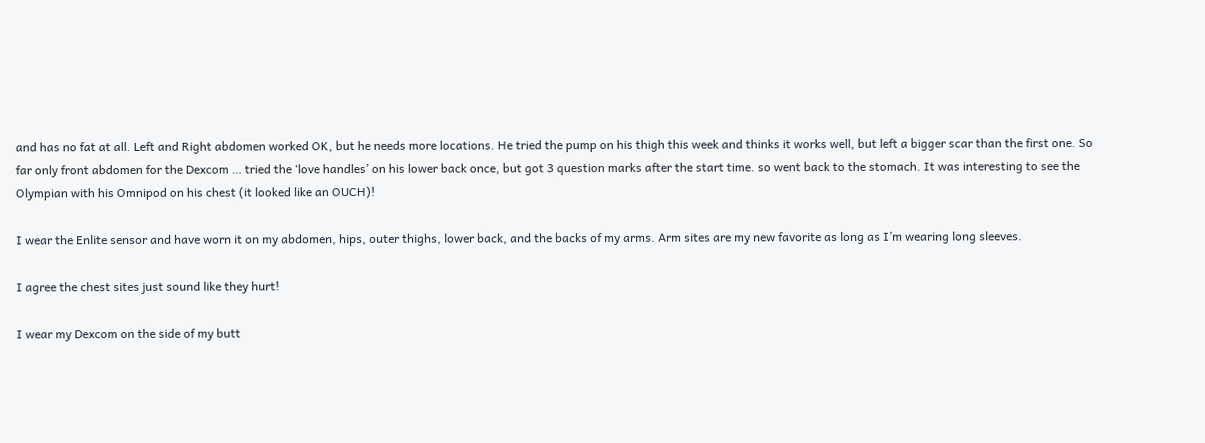and has no fat at all. Left and Right abdomen worked OK, but he needs more locations. He tried the pump on his thigh this week and thinks it works well, but left a bigger scar than the first one. So far only front abdomen for the Dexcom … tried the ‘love handles’ on his lower back once, but got 3 question marks after the start time. so went back to the stomach. It was interesting to see the Olympian with his Omnipod on his chest (it looked like an OUCH)!

I wear the Enlite sensor and have worn it on my abdomen, hips, outer thighs, lower back, and the backs of my arms. Arm sites are my new favorite as long as I’m wearing long sleeves.

I agree the chest sites just sound like they hurt!

I wear my Dexcom on the side of my butt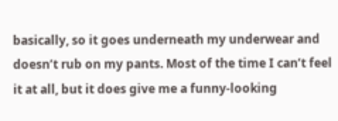basically, so it goes underneath my underwear and doesn’t rub on my pants. Most of the time I can’t feel it at all, but it does give me a funny-looking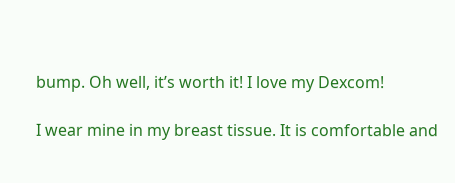bump. Oh well, it’s worth it! I love my Dexcom!

I wear mine in my breast tissue. It is comfortable and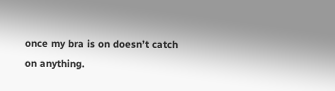once my bra is on doesn’t catch on anything.